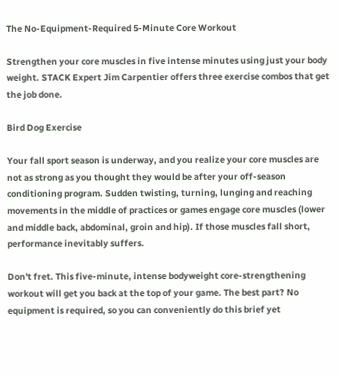The No-Equipment-Required 5-Minute Core Workout

Strengthen your core muscles in five intense minutes using just your body weight. STACK Expert Jim Carpentier offers three exercise combos that get the job done.

Bird Dog Exercise

Your fall sport season is underway, and you realize your core muscles are not as strong as you thought they would be after your off-season conditioning program. Sudden twisting, turning, lunging and reaching movements in the middle of practices or games engage core muscles (lower and middle back, abdominal, groin and hip). If those muscles fall short, performance inevitably suffers.

Don't fret. This five-minute, intense bodyweight core-strengthening workout will get you back at the top of your game. The best part? No equipment is required, so you can conveniently do this brief yet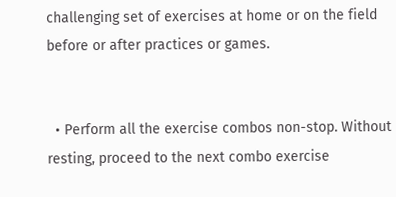challenging set of exercises at home or on the field before or after practices or games.


  • Perform all the exercise combos non-stop. Without resting, proceed to the next combo exercise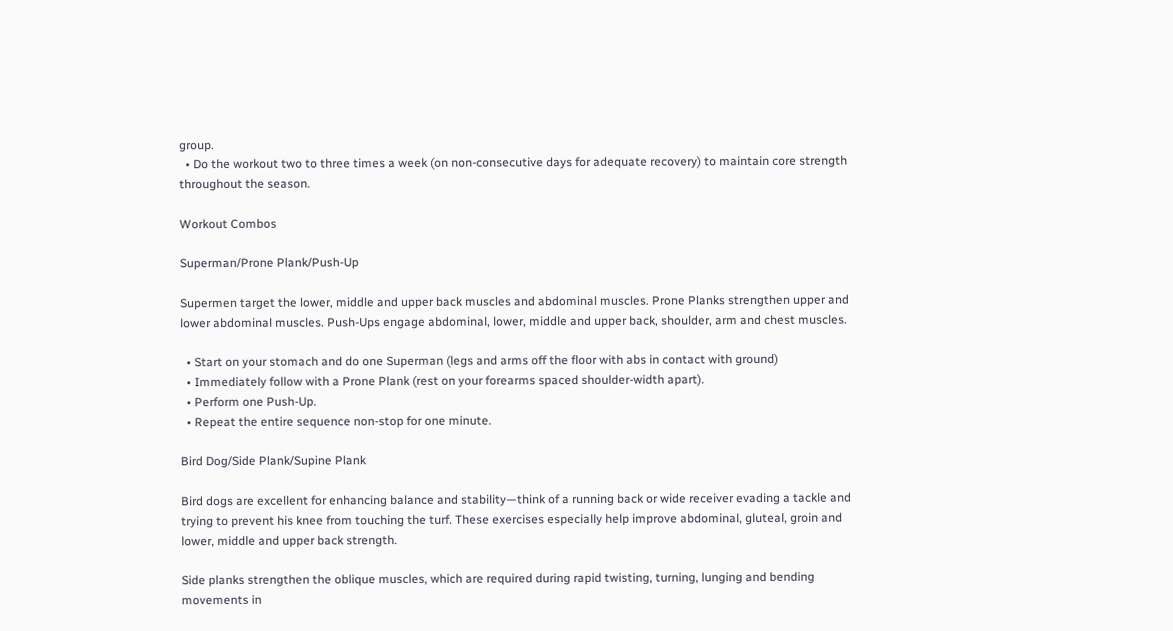group.
  • Do the workout two to three times a week (on non-consecutive days for adequate recovery) to maintain core strength throughout the season.

Workout Combos

Superman/Prone Plank/Push-Up

Supermen target the lower, middle and upper back muscles and abdominal muscles. Prone Planks strengthen upper and lower abdominal muscles. Push-Ups engage abdominal, lower, middle and upper back, shoulder, arm and chest muscles.

  • Start on your stomach and do one Superman (legs and arms off the floor with abs in contact with ground)
  • Immediately follow with a Prone Plank (rest on your forearms spaced shoulder-width apart).
  • Perform one Push-Up.
  • Repeat the entire sequence non-stop for one minute.

Bird Dog/Side Plank/Supine Plank

Bird dogs are excellent for enhancing balance and stability—think of a running back or wide receiver evading a tackle and trying to prevent his knee from touching the turf. These exercises especially help improve abdominal, gluteal, groin and lower, middle and upper back strength.

Side planks strengthen the oblique muscles, which are required during rapid twisting, turning, lunging and bending movements in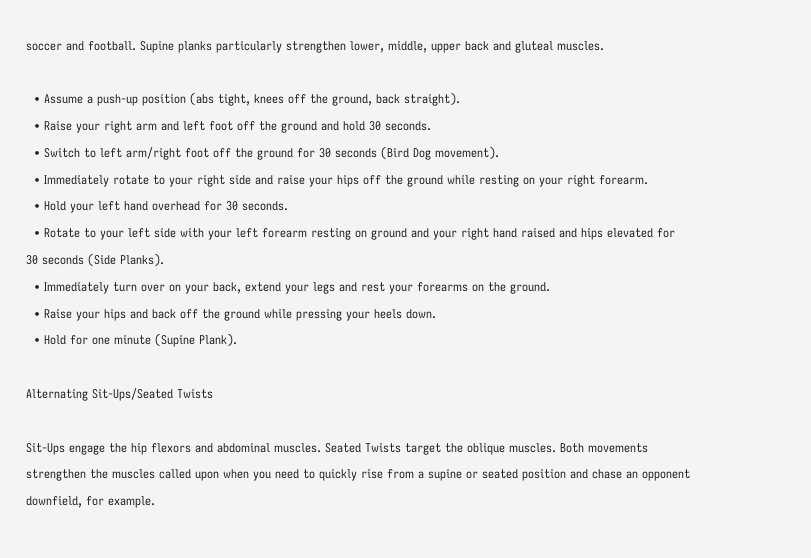soccer and football. Supine planks particularly strengthen lower, middle, upper back and gluteal muscles.

  • Assume a push-up position (abs tight, knees off the ground, back straight).
  • Raise your right arm and left foot off the ground and hold 30 seconds.
  • Switch to left arm/right foot off the ground for 30 seconds (Bird Dog movement).
  • Immediately rotate to your right side and raise your hips off the ground while resting on your right forearm.
  • Hold your left hand overhead for 30 seconds.
  • Rotate to your left side with your left forearm resting on ground and your right hand raised and hips elevated for 30 seconds (Side Planks).
  • Immediately turn over on your back, extend your legs and rest your forearms on the ground.
  • Raise your hips and back off the ground while pressing your heels down.
  • Hold for one minute (Supine Plank).

Alternating Sit-Ups/Seated Twists

Sit-Ups engage the hip flexors and abdominal muscles. Seated Twists target the oblique muscles. Both movements strengthen the muscles called upon when you need to quickly rise from a supine or seated position and chase an opponent downfield, for example.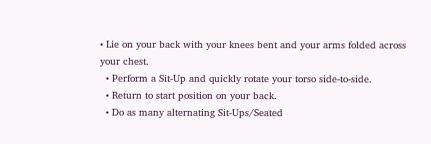• Lie on your back with your knees bent and your arms folded across your chest.
  • Perform a Sit-Up and quickly rotate your torso side-to-side.
  • Return to start position on your back.
  • Do as many alternating Sit-Ups/Seated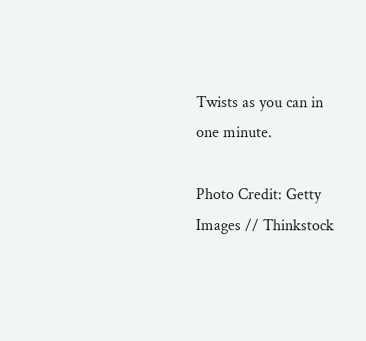Twists as you can in one minute.

Photo Credit: Getty Images // Thinkstock